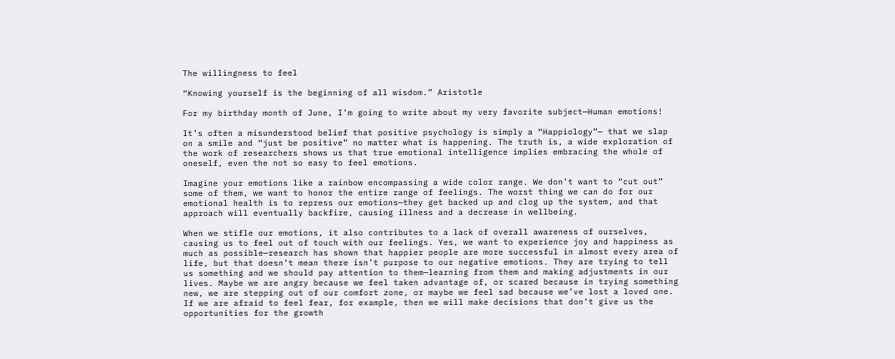The willingness to feel

“Knowing yourself is the beginning of all wisdom.” Aristotle

For my birthday month of June, I’m going to write about my very favorite subject—Human emotions!

It’s often a misunderstood belief that positive psychology is simply a “Happiology”— that we slap on a smile and “just be positive” no matter what is happening. The truth is, a wide exploration of the work of researchers shows us that true emotional intelligence implies embracing the whole of oneself, even the not so easy to feel emotions.

Imagine your emotions like a rainbow encompassing a wide color range. We don’t want to “cut out” some of them, we want to honor the entire range of feelings. The worst thing we can do for our emotional health is to repress our emotions—they get backed up and clog up the system, and that approach will eventually backfire, causing illness and a decrease in wellbeing.

When we stifle our emotions, it also contributes to a lack of overall awareness of ourselves, causing us to feel out of touch with our feelings. Yes, we want to experience joy and happiness as much as possible—research has shown that happier people are more successful in almost every area of life, but that doesn’t mean there isn’t purpose to our negative emotions. They are trying to tell us something and we should pay attention to them—learning from them and making adjustments in our lives. Maybe we are angry because we feel taken advantage of, or scared because in trying something new, we are stepping out of our comfort zone, or maybe we feel sad because we’ve lost a loved one. If we are afraid to feel fear, for example, then we will make decisions that don’t give us the opportunities for the growth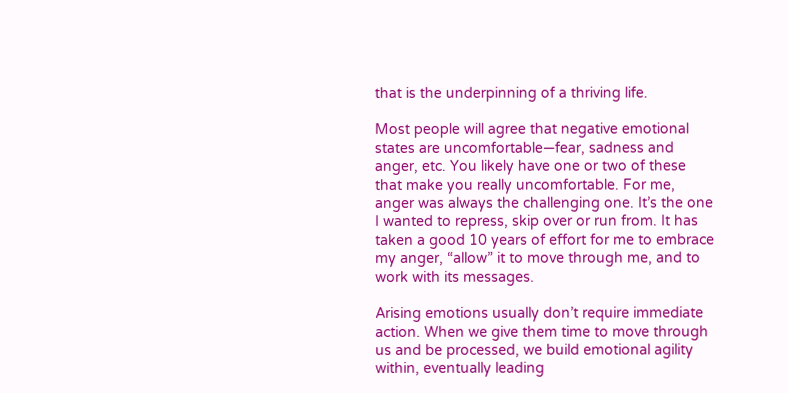that is the underpinning of a thriving life.

Most people will agree that negative emotional states are uncomfortable—fear, sadness and anger, etc. You likely have one or two of these that make you really uncomfortable. For me, anger was always the challenging one. It’s the one I wanted to repress, skip over or run from. It has taken a good 10 years of effort for me to embrace my anger, “allow” it to move through me, and to work with its messages.

Arising emotions usually don’t require immediate action. When we give them time to move through us and be processed, we build emotional agility within, eventually leading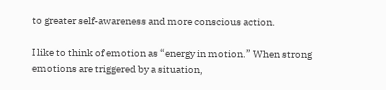to greater self-awareness and more conscious action.

I like to think of emotion as “energy in motion.” When strong emotions are triggered by a situation,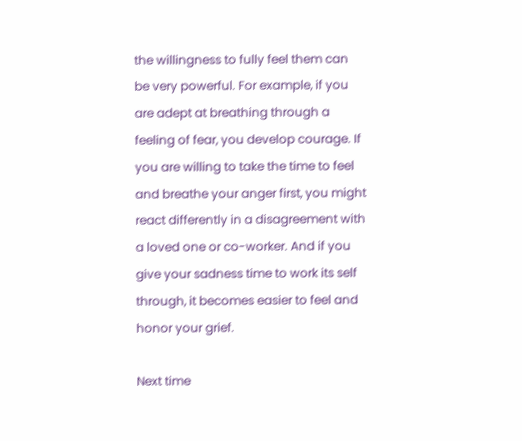the willingness to fully feel them can be very powerful. For example, if you are adept at breathing through a feeling of fear, you develop courage. If you are willing to take the time to feel and breathe your anger first, you might react differently in a disagreement with a loved one or co-worker. And if you give your sadness time to work its self through, it becomes easier to feel and honor your grief.

Next time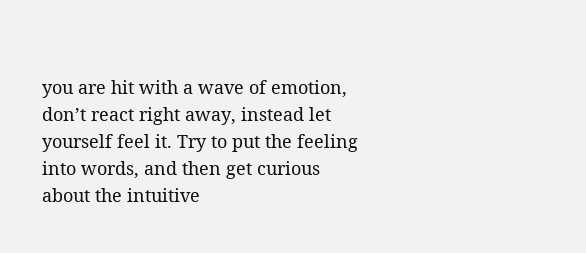you are hit with a wave of emotion, don’t react right away, instead let yourself feel it. Try to put the feeling into words, and then get curious about the intuitive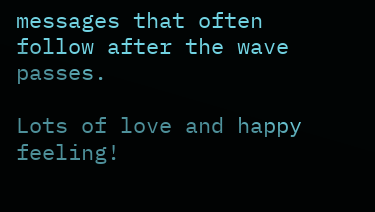messages that often follow after the wave passes.

Lots of love and happy feeling!